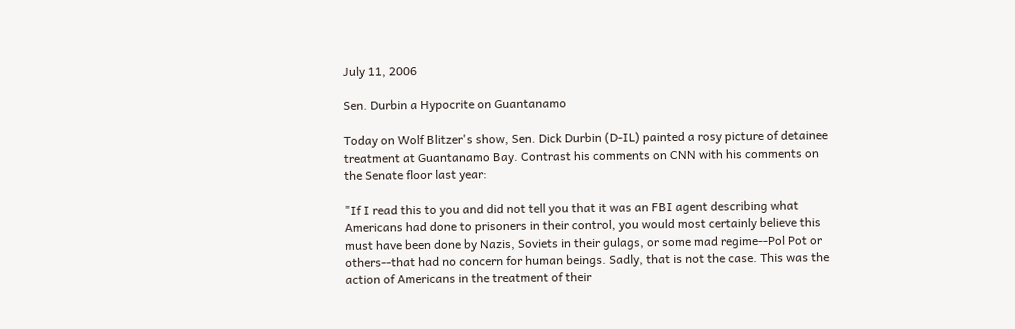July 11, 2006

Sen. Durbin a Hypocrite on Guantanamo

Today on Wolf Blitzer's show, Sen. Dick Durbin (D-IL) painted a rosy picture of detainee treatment at Guantanamo Bay. Contrast his comments on CNN with his comments on the Senate floor last year:

"If I read this to you and did not tell you that it was an FBI agent describing what Americans had done to prisoners in their control, you would most certainly believe this must have been done by Nazis, Soviets in their gulags, or some mad regime--Pol Pot or others--that had no concern for human beings. Sadly, that is not the case. This was the action of Americans in the treatment of their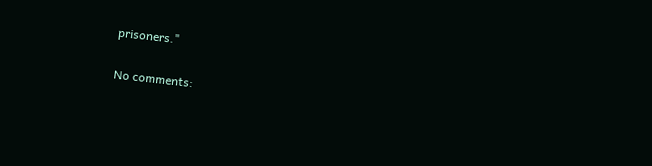prisoners."

No comments: